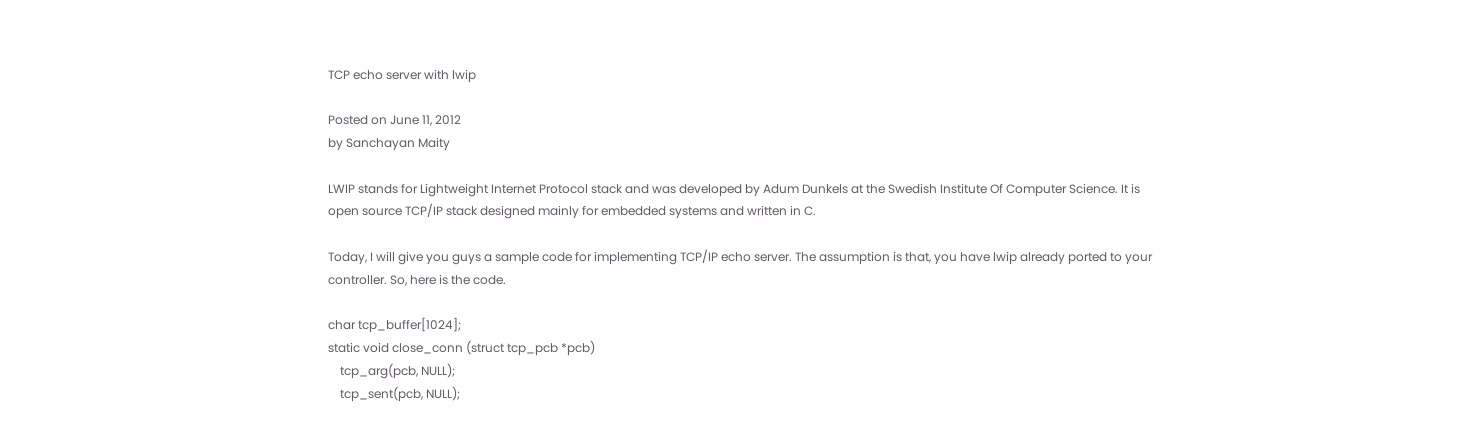TCP echo server with lwip

Posted on June 11, 2012
by Sanchayan Maity

LWIP stands for Lightweight Internet Protocol stack and was developed by Adum Dunkels at the Swedish Institute Of Computer Science. It is open source TCP/IP stack designed mainly for embedded systems and written in C.

Today, I will give you guys a sample code for implementing TCP/IP echo server. The assumption is that, you have lwip already ported to your controller. So, here is the code.

char tcp_buffer[1024];
static void close_conn (struct tcp_pcb *pcb)
    tcp_arg(pcb, NULL);
    tcp_sent(pcb, NULL);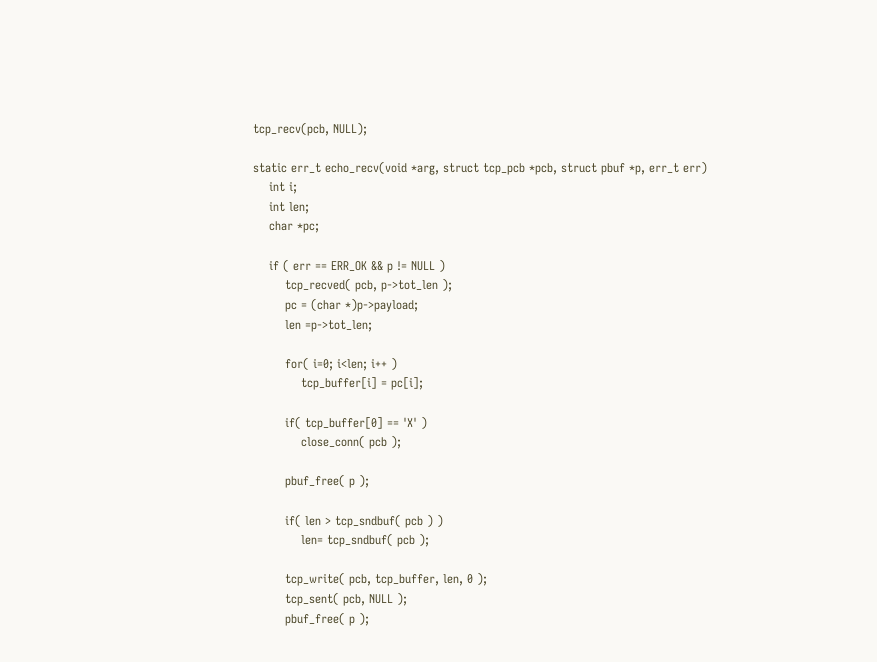tcp_recv(pcb, NULL);

static err_t echo_recv(void *arg, struct tcp_pcb *pcb, struct pbuf *p, err_t err)
    int i;
    int len;
    char *pc;

    if ( err == ERR_OK && p != NULL )
        tcp_recved( pcb, p->tot_len );
        pc = (char *)p->payload;
        len =p->tot_len;

        for( i=0; i<len; i++ )
            tcp_buffer[i] = pc[i];

        if( tcp_buffer[0] == 'X' )
            close_conn( pcb );

        pbuf_free( p );

        if( len > tcp_sndbuf( pcb ) )
            len= tcp_sndbuf( pcb );

        tcp_write( pcb, tcp_buffer, len, 0 );
        tcp_sent( pcb, NULL );
        pbuf_free( p );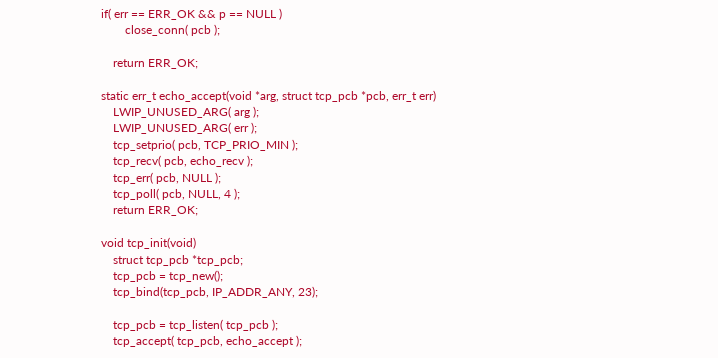if( err == ERR_OK && p == NULL )
        close_conn( pcb );

    return ERR_OK;

static err_t echo_accept(void *arg, struct tcp_pcb *pcb, err_t err)
    LWIP_UNUSED_ARG( arg );
    LWIP_UNUSED_ARG( err );
    tcp_setprio( pcb, TCP_PRIO_MIN );
    tcp_recv( pcb, echo_recv );
    tcp_err( pcb, NULL );
    tcp_poll( pcb, NULL, 4 );
    return ERR_OK;

void tcp_init(void)
    struct tcp_pcb *tcp_pcb;
    tcp_pcb = tcp_new();
    tcp_bind(tcp_pcb, IP_ADDR_ANY, 23);

    tcp_pcb = tcp_listen( tcp_pcb );
    tcp_accept( tcp_pcb, echo_accept );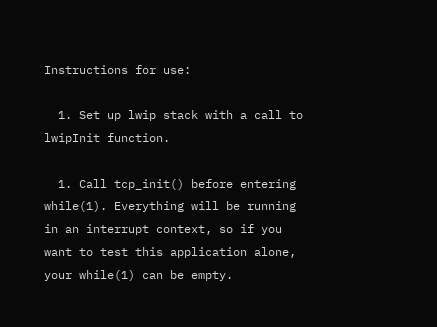Instructions for use:

  1. Set up lwip stack with a call to lwipInit function.

  1. Call tcp_init() before entering while(1). Everything will be running in an interrupt context, so if you want to test this application alone, your while(1) can be empty.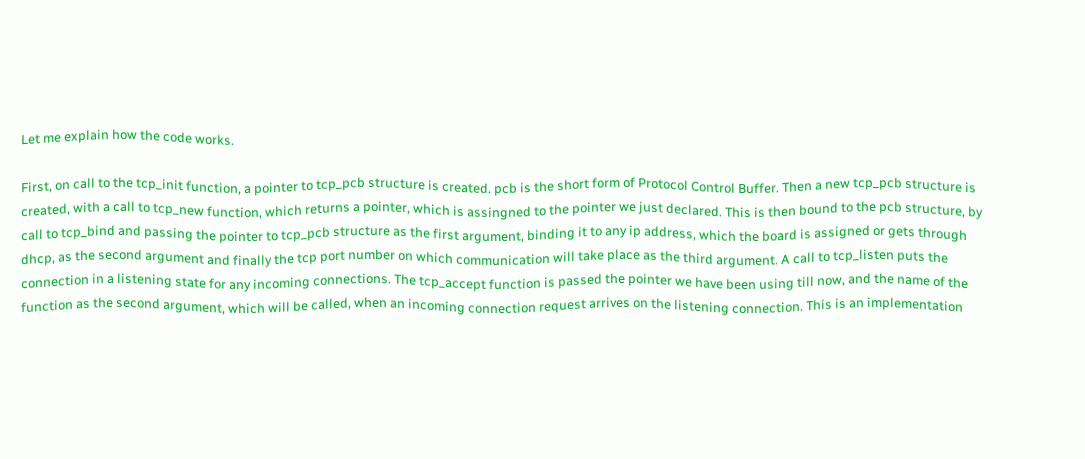Let me explain how the code works.

First, on call to the tcp_init function, a pointer to tcp_pcb structure is created. pcb is the short form of Protocol Control Buffer. Then a new tcp_pcb structure is created, with a call to tcp_new function, which returns a pointer, which is assingned to the pointer we just declared. This is then bound to the pcb structure, by call to tcp_bind and passing the pointer to tcp_pcb structure as the first argument, binding it to any ip address, which the board is assigned or gets through dhcp, as the second argument and finally the tcp port number on which communication will take place as the third argument. A call to tcp_listen puts the connection in a listening state for any incoming connections. The tcp_accept function is passed the pointer we have been using till now, and the name of the function as the second argument, which will be called, when an incoming connection request arrives on the listening connection. This is an implementation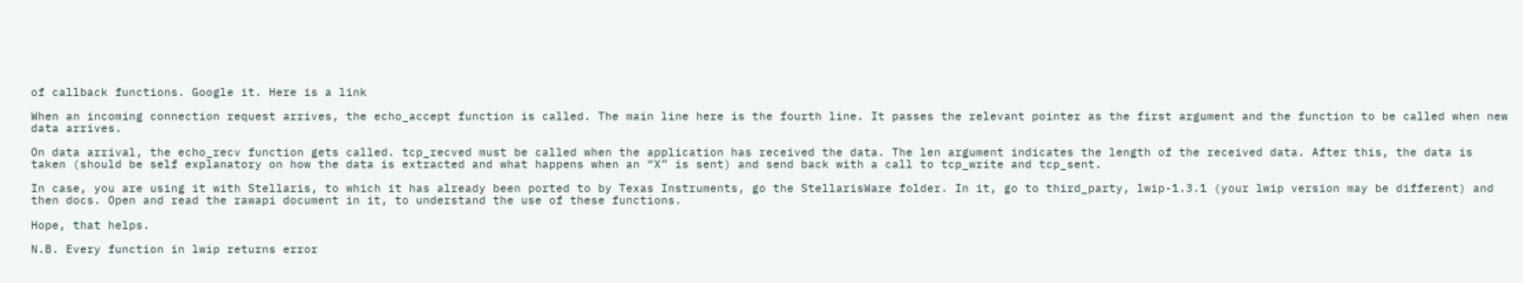of callback functions. Google it. Here is a link

When an incoming connection request arrives, the echo_accept function is called. The main line here is the fourth line. It passes the relevant pointer as the first argument and the function to be called when new data arrives.

On data arrival, the echo_recv function gets called. tcp_recved must be called when the application has received the data. The len argument indicates the length of the received data. After this, the data is taken (should be self explanatory on how the data is extracted and what happens when an “X” is sent) and send back with a call to tcp_write and tcp_sent.

In case, you are using it with Stellaris, to which it has already been ported to by Texas Instruments, go the StellarisWare folder. In it, go to third_party, lwip-1.3.1 (your lwip version may be different) and then docs. Open and read the rawapi document in it, to understand the use of these functions.

Hope, that helps.

N.B. Every function in lwip returns error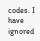codes. I have ignored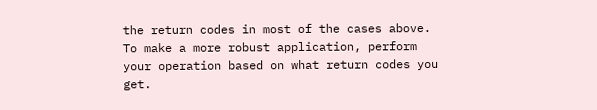the return codes in most of the cases above. To make a more robust application, perform your operation based on what return codes you get.